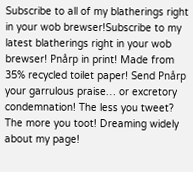Subscribe to all of my blatherings right in your wob brewser!Subscribe to my latest blatherings right in your wob brewser! Pnårp in print! Made from 35% recycled toilet paper! Send Pnårp your garrulous praise… or excretory condemnation! The less you tweet? The more you toot! Dreaming widely about my page!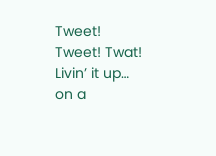Tweet! Tweet! Twat! Livin’ it up… on a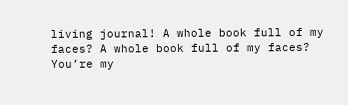living journal! A whole book full of my faces? A whole book full of my faces?
You’re my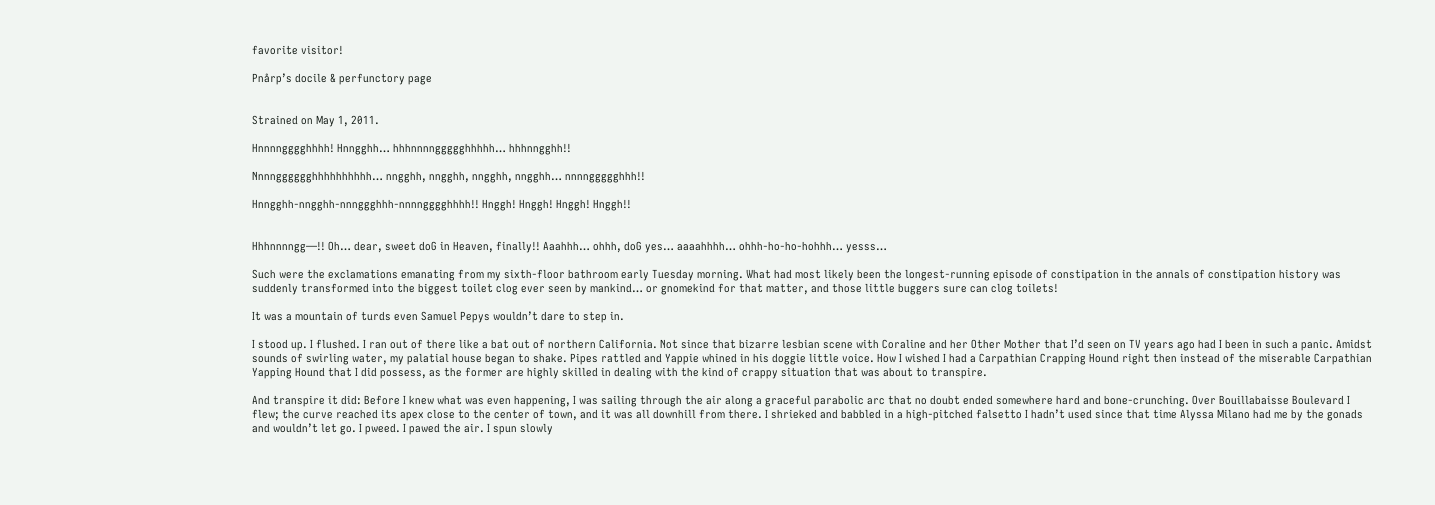favorite visitor!

Pnårp’s docile & perfunctory page


Strained on May 1, 2011.

Hnnnngggghhhh! Hnngghh… hhhnnnnggggghhhhh… hhhnngghh!!

Nnnngggggghhhhhhhhhh… nngghh, nngghh, nngghh, nngghh… nnnnggggghhh!!

Hnngghh-nngghh-nnnggghhh-nnnngggghhhh!! Hnggh! Hnggh! Hnggh! Hnggh!!


Hhhnnnngg—!! Oh… dear, sweet doG in Heaven, finally!! Aaahhh… ohhh, doG yes… aaaahhhh… ohhh-ho-ho-hohhh… yesss…

Such were the exclamations emanating from my sixth-floor bathroom early Tuesday morning. What had most likely been the longest-running episode of constipation in the annals of constipation history was suddenly transformed into the biggest toilet clog ever seen by mankind… or gnomekind for that matter, and those little buggers sure can clog toilets!

It was a mountain of turds even Samuel Pepys wouldn’t dare to step in.

I stood up. I flushed. I ran out of there like a bat out of northern California. Not since that bizarre lesbian scene with Coraline and her Other Mother that I’d seen on TV years ago had I been in such a panic. Amidst sounds of swirling water, my palatial house began to shake. Pipes rattled and Yappie whined in his doggie little voice. How I wished I had a Carpathian Crapping Hound right then instead of the miserable Carpathian Yapping Hound that I did possess, as the former are highly skilled in dealing with the kind of crappy situation that was about to transpire.

And transpire it did: Before I knew what was even happening, I was sailing through the air along a graceful parabolic arc that no doubt ended somewhere hard and bone-crunching. Over Bouillabaisse Boulevard I flew; the curve reached its apex close to the center of town, and it was all downhill from there. I shrieked and babbled in a high-pitched falsetto I hadn’t used since that time Alyssa Milano had me by the gonads and wouldn’t let go. I pweed. I pawed the air. I spun slowly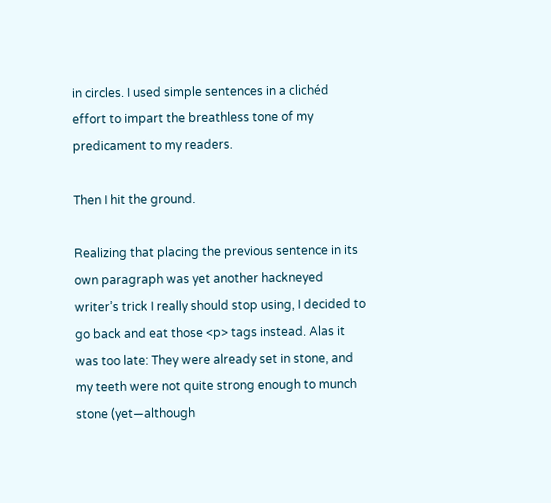in circles. I used simple sentences in a clichéd effort to impart the breathless tone of my predicament to my readers.

Then I hit the ground.

Realizing that placing the previous sentence in its own paragraph was yet another hackneyed writer’s trick I really should stop using, I decided to go back and eat those <p> tags instead. Alas it was too late: They were already set in stone, and my teeth were not quite strong enough to munch stone (yet—although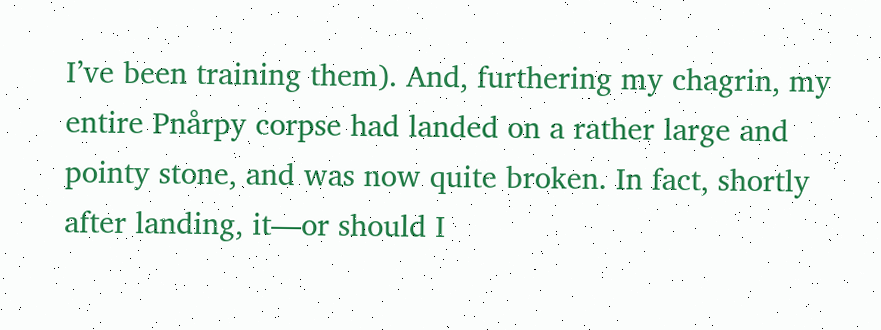I’ve been training them). And, furthering my chagrin, my entire Pnårpy corpse had landed on a rather large and pointy stone, and was now quite broken. In fact, shortly after landing, it—or should I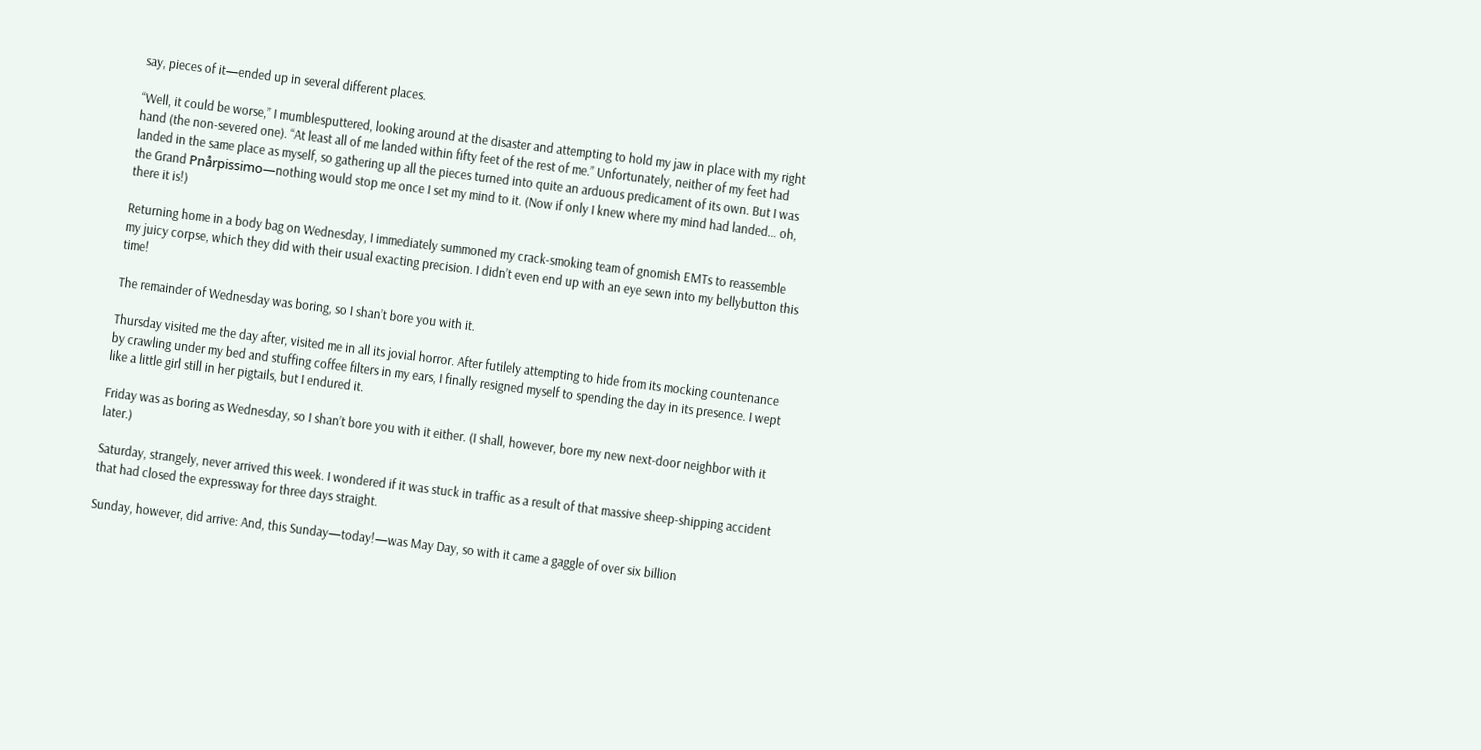say, pieces of it—ended up in several different places.

“Well, it could be worse,” I mumblesputtered, looking around at the disaster and attempting to hold my jaw in place with my right hand (the non-severed one). “At least all of me landed within fifty feet of the rest of me.” Unfortunately, neither of my feet had landed in the same place as myself, so gathering up all the pieces turned into quite an arduous predicament of its own. But I was the Grand Pnårpissimo—nothing would stop me once I set my mind to it. (Now if only I knew where my mind had landed… oh, there it is!)

Returning home in a body bag on Wednesday, I immediately summoned my crack-smoking team of gnomish EMTs to reassemble my juicy corpse, which they did with their usual exacting precision. I didn’t even end up with an eye sewn into my bellybutton this time!

The remainder of Wednesday was boring, so I shan’t bore you with it.

Thursday visited me the day after, visited me in all its jovial horror. After futilely attempting to hide from its mocking countenance by crawling under my bed and stuffing coffee filters in my ears, I finally resigned myself to spending the day in its presence. I wept like a little girl still in her pigtails, but I endured it.

Friday was as boring as Wednesday, so I shan’t bore you with it either. (I shall, however, bore my new next-door neighbor with it later.)

Saturday, strangely, never arrived this week. I wondered if it was stuck in traffic as a result of that massive sheep-shipping accident that had closed the expressway for three days straight.

Sunday, however, did arrive: And, this Sunday—today!—was May Day, so with it came a gaggle of over six billion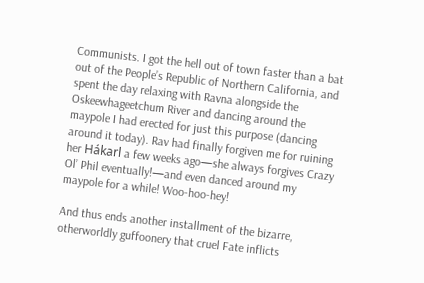Communists. I got the hell out of town faster than a bat out of the People’s Republic of Northern California, and spent the day relaxing with Ravna alongside the Oskeewhageetchum River and dancing around the maypole I had erected for just this purpose (dancing around it today). Rav had finally forgiven me for ruining her Hákarl a few weeks ago—she always forgives Crazy Ol’ Phil eventually!—and even danced around my maypole for a while! Woo-hoo-hey!

And thus ends another installment of the bizarre, otherworldly guffoonery that cruel Fate inflicts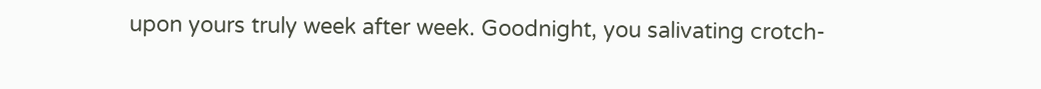upon yours truly week after week. Goodnight, you salivating crotch-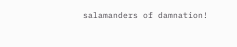salamanders of damnation!